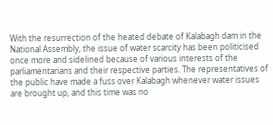With the resurrection of the heated debate of Kalabagh dam in the National Assembly, the issue of water scarcity has been politicised once more and sidelined because of various interests of the parliamentarians and their respective parties. The representatives of the public have made a fuss over Kalabagh whenever water issues are brought up, and this time was no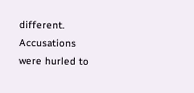different. Accusations were hurled to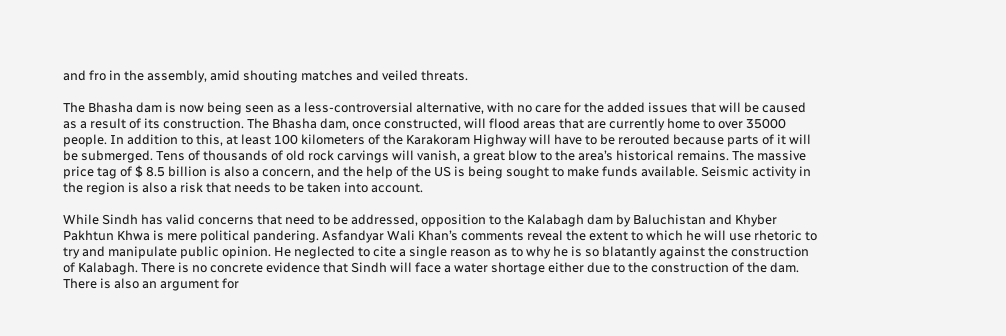and fro in the assembly, amid shouting matches and veiled threats.

The Bhasha dam is now being seen as a less-controversial alternative, with no care for the added issues that will be caused as a result of its construction. The Bhasha dam, once constructed, will flood areas that are currently home to over 35000 people. In addition to this, at least 100 kilometers of the Karakoram Highway will have to be rerouted because parts of it will be submerged. Tens of thousands of old rock carvings will vanish, a great blow to the area’s historical remains. The massive price tag of $ 8.5 billion is also a concern, and the help of the US is being sought to make funds available. Seismic activity in the region is also a risk that needs to be taken into account.

While Sindh has valid concerns that need to be addressed, opposition to the Kalabagh dam by Baluchistan and Khyber Pakhtun Khwa is mere political pandering. Asfandyar Wali Khan’s comments reveal the extent to which he will use rhetoric to try and manipulate public opinion. He neglected to cite a single reason as to why he is so blatantly against the construction of Kalabagh. There is no concrete evidence that Sindh will face a water shortage either due to the construction of the dam. There is also an argument for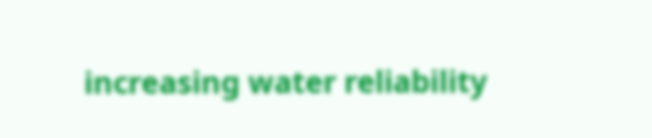increasing water reliability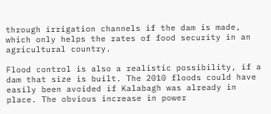through irrigation channels if the dam is made, which only helps the rates of food security in an agricultural country.

Flood control is also a realistic possibility, if a dam that size is built. The 2010 floods could have easily been avoided if Kalabagh was already in place. The obvious increase in power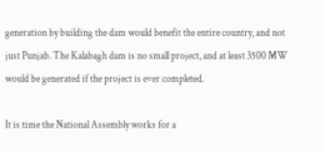generation by building the dam would benefit the entire country, and not just Punjab. The Kalabagh dam is no small project, and at least 3500 MW would be generated if the project is ever completed.

It is time the National Assembly works for a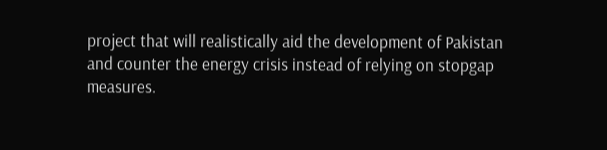project that will realistically aid the development of Pakistan and counter the energy crisis instead of relying on stopgap measures.